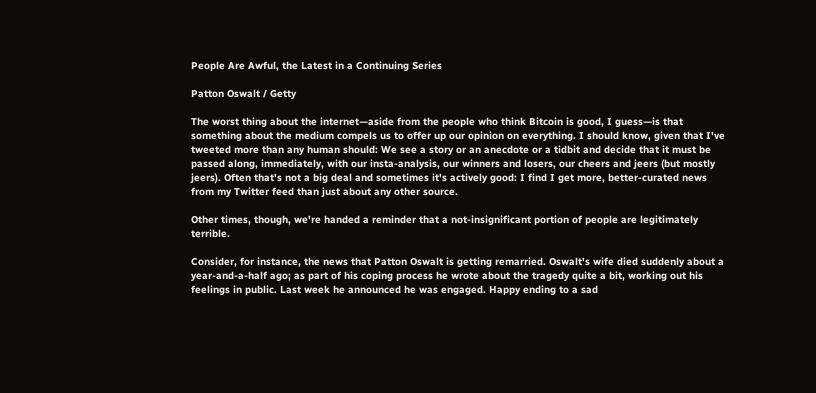People Are Awful, the Latest in a Continuing Series

Patton Oswalt / Getty

The worst thing about the internet—aside from the people who think Bitcoin is good, I guess—is that something about the medium compels us to offer up our opinion on everything. I should know, given that I've tweeted more than any human should: We see a story or an anecdote or a tidbit and decide that it must be passed along, immediately, with our insta-analysis, our winners and losers, our cheers and jeers (but mostly jeers). Often that's not a big deal and sometimes it's actively good: I find I get more, better-curated news from my Twitter feed than just about any other source.

Other times, though, we're handed a reminder that a not-insignificant portion of people are legitimately terrible.

Consider, for instance, the news that Patton Oswalt is getting remarried. Oswalt's wife died suddenly about a year-and-a-half ago; as part of his coping process he wrote about the tragedy quite a bit, working out his feelings in public. Last week he announced he was engaged. Happy ending to a sad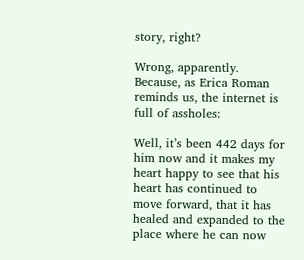story, right?

Wrong, apparently. Because, as Erica Roman reminds us, the internet is full of assholes:

Well, it’s been 442 days for him now and it makes my heart happy to see that his heart has continued to move forward, that it has healed and expanded to the place where he can now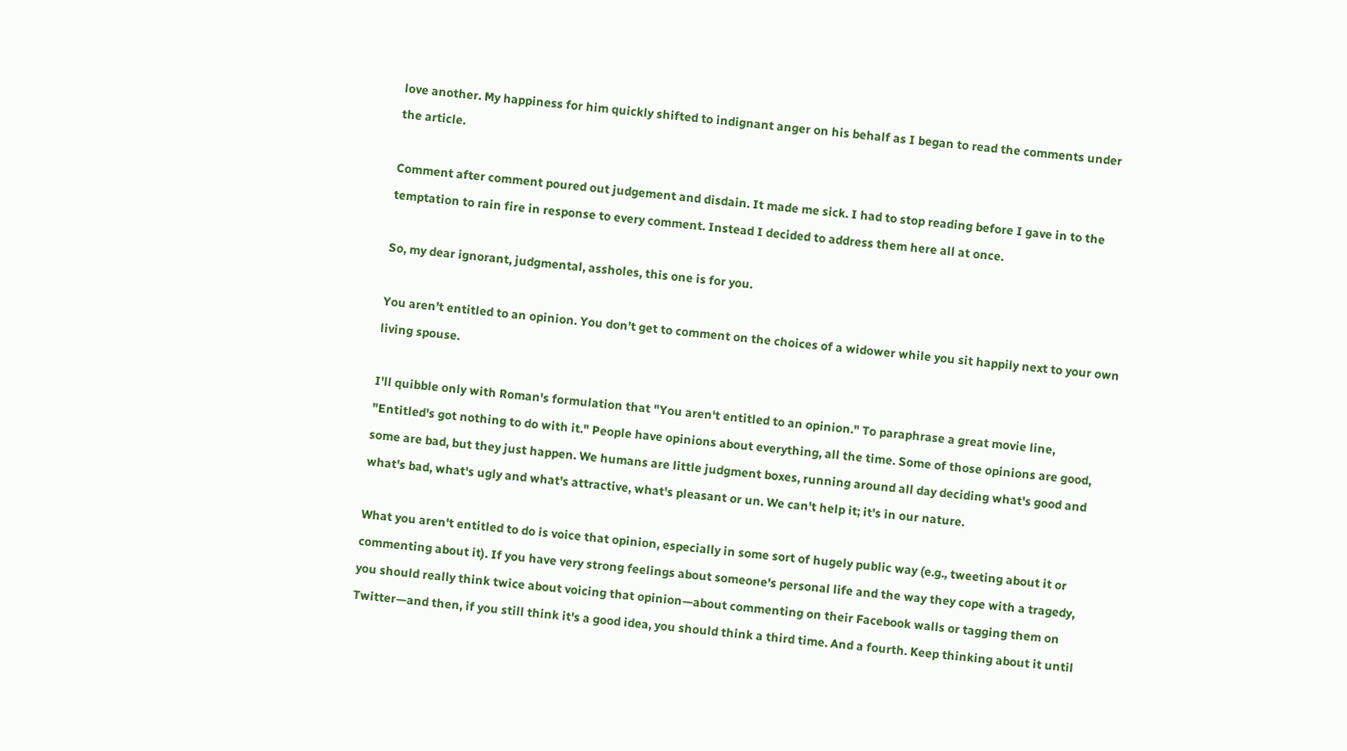love another. My happiness for him quickly shifted to indignant anger on his behalf as I began to read the comments under the article.

Comment after comment poured out judgement and disdain. It made me sick. I had to stop reading before I gave in to the temptation to rain fire in response to every comment. Instead I decided to address them here all at once.

So, my dear ignorant, judgmental, assholes, this one is for you.

You aren’t entitled to an opinion. You don’t get to comment on the choices of a widower while you sit happily next to your own living spouse.

I'll quibble only with Roman's formulation that "You aren't entitled to an opinion." To paraphrase a great movie line, "Entitled's got nothing to do with it." People have opinions about everything, all the time. Some of those opinions are good, some are bad, but they just happen. We humans are little judgment boxes, running around all day deciding what's good and what's bad, what's ugly and what's attractive, what's pleasant or un. We can't help it; it's in our nature.

What you aren't entitled to do is voice that opinion, especially in some sort of hugely public way (e.g., tweeting about it or commenting about it). If you have very strong feelings about someone's personal life and the way they cope with a tragedy, you should really think twice about voicing that opinion—about commenting on their Facebook walls or tagging them on Twitter—and then, if you still think it's a good idea, you should think a third time. And a fourth. Keep thinking about it until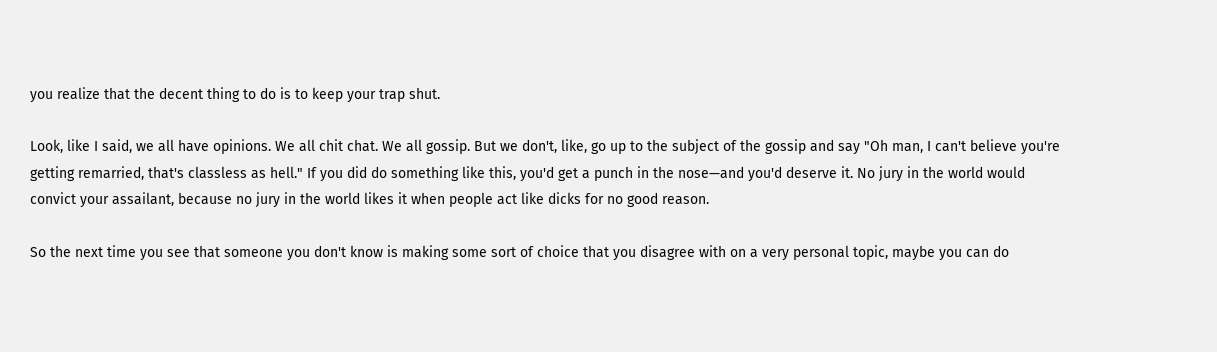you realize that the decent thing to do is to keep your trap shut.

Look, like I said, we all have opinions. We all chit chat. We all gossip. But we don't, like, go up to the subject of the gossip and say "Oh man, I can't believe you're getting remarried, that's classless as hell." If you did do something like this, you'd get a punch in the nose—and you'd deserve it. No jury in the world would convict your assailant, because no jury in the world likes it when people act like dicks for no good reason.

So the next time you see that someone you don't know is making some sort of choice that you disagree with on a very personal topic, maybe you can do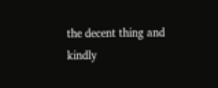the decent thing and kindly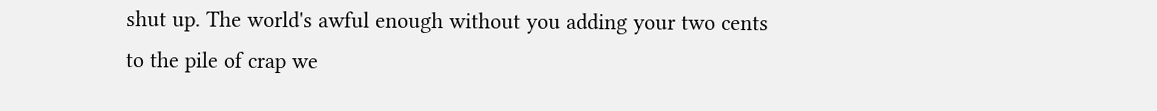shut up. The world's awful enough without you adding your two cents to the pile of crap we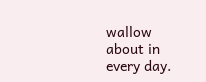wallow about in every day.